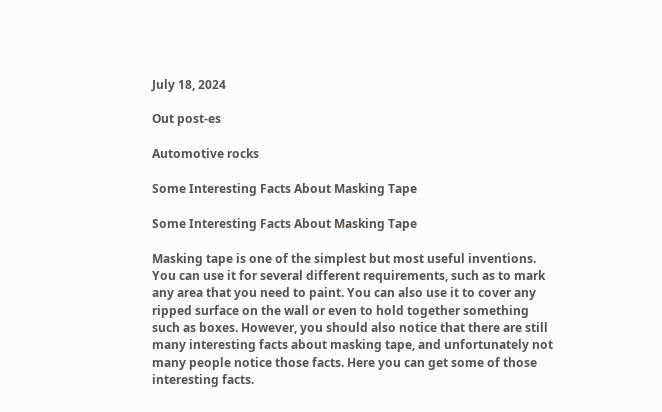July 18, 2024

Out post-es

Automotive rocks

Some Interesting Facts About Masking Tape

Some Interesting Facts About Masking Tape

Masking tape is one of the simplest but most useful inventions. You can use it for several different requirements, such as to mark any area that you need to paint. You can also use it to cover any ripped surface on the wall or even to hold together something such as boxes. However, you should also notice that there are still many interesting facts about masking tape, and unfortunately not many people notice those facts. Here you can get some of those interesting facts.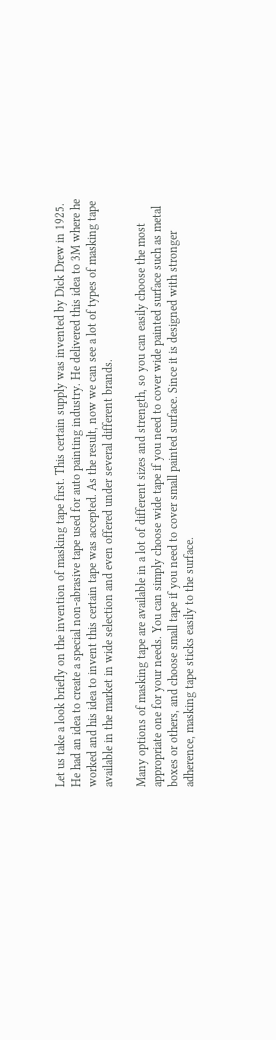Let us take a look briefly on the invention of masking tape first. This certain supply was invented by Dick Drew in 1925. He had an idea to create a special non-abrasive tape used for auto painting industry. He delivered this idea to 3M where he worked and his idea to invent this certain tape was accepted. As the result, now we can see a lot of types of masking tape available in the market in wide selection and even offered under several different brands.

Many options of masking tape are available in a lot of different sizes and strength, so you can easily choose the most appropriate one for your needs. You can simply choose wide tape if you need to cover wide painted surface such as metal boxes or others, and choose small tape if you need to cover small painted surface. Since it is designed with stronger adherence, masking tape sticks easily to the surface.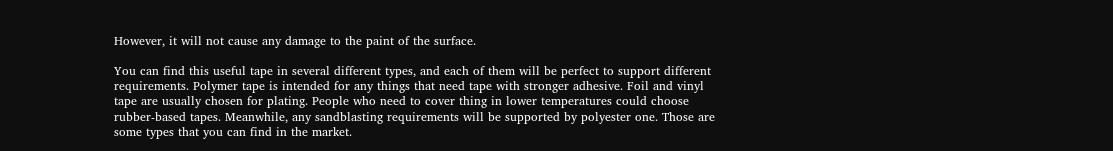However, it will not cause any damage to the paint of the surface.

You can find this useful tape in several different types, and each of them will be perfect to support different requirements. Polymer tape is intended for any things that need tape with stronger adhesive. Foil and vinyl tape are usually chosen for plating. People who need to cover thing in lower temperatures could choose rubber-based tapes. Meanwhile, any sandblasting requirements will be supported by polyester one. Those are some types that you can find in the market.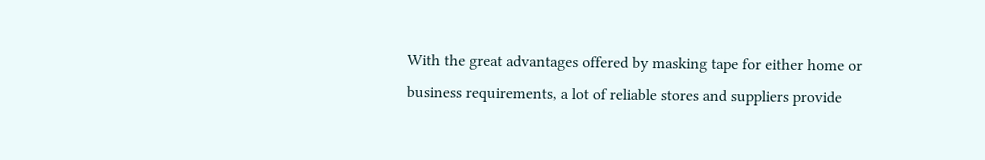With the great advantages offered by masking tape for either home or business requirements, a lot of reliable stores and suppliers provide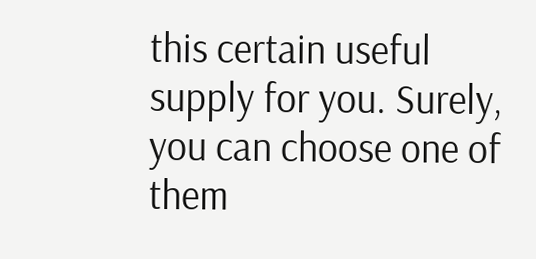this certain useful supply for you. Surely, you can choose one of them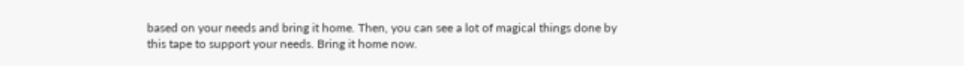based on your needs and bring it home. Then, you can see a lot of magical things done by this tape to support your needs. Bring it home now.